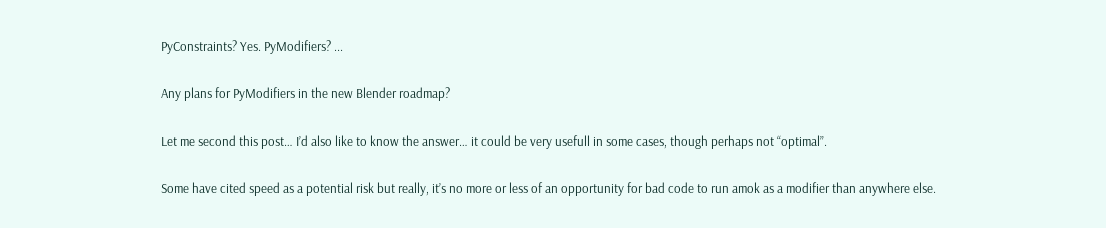PyConstraints? Yes. PyModifiers? ...

Any plans for PyModifiers in the new Blender roadmap?

Let me second this post… I’d also like to know the answer… it could be very usefull in some cases, though perhaps not “optimal”.

Some have cited speed as a potential risk but really, it’s no more or less of an opportunity for bad code to run amok as a modifier than anywhere else.